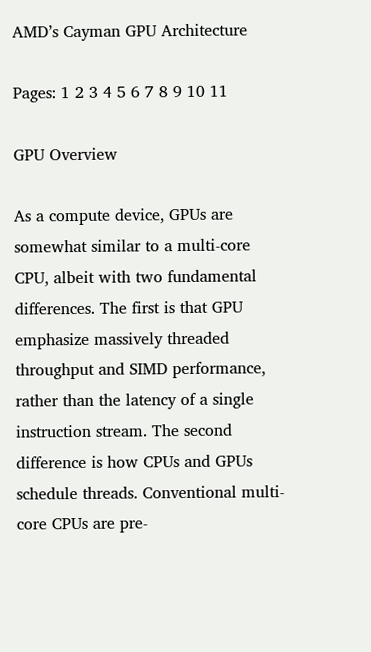AMD’s Cayman GPU Architecture

Pages: 1 2 3 4 5 6 7 8 9 10 11

GPU Overview

As a compute device, GPUs are somewhat similar to a multi-core CPU, albeit with two fundamental differences. The first is that GPU emphasize massively threaded throughput and SIMD performance, rather than the latency of a single instruction stream. The second difference is how CPUs and GPUs schedule threads. Conventional multi-core CPUs are pre-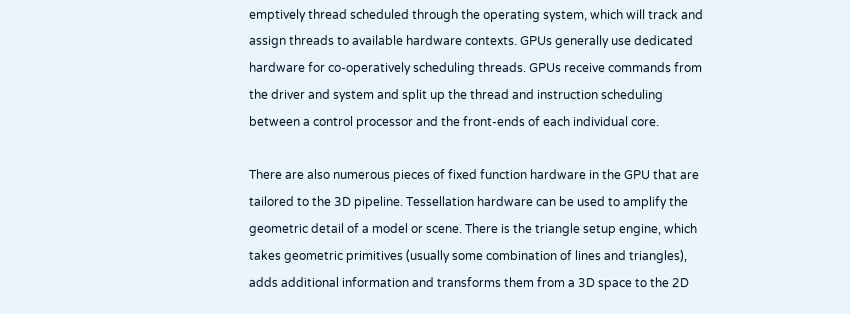emptively thread scheduled through the operating system, which will track and assign threads to available hardware contexts. GPUs generally use dedicated hardware for co-operatively scheduling threads. GPUs receive commands from the driver and system and split up the thread and instruction scheduling between a control processor and the front-ends of each individual core.

There are also numerous pieces of fixed function hardware in the GPU that are tailored to the 3D pipeline. Tessellation hardware can be used to amplify the geometric detail of a model or scene. There is the triangle setup engine, which takes geometric primitives (usually some combination of lines and triangles), adds additional information and transforms them from a 3D space to the 2D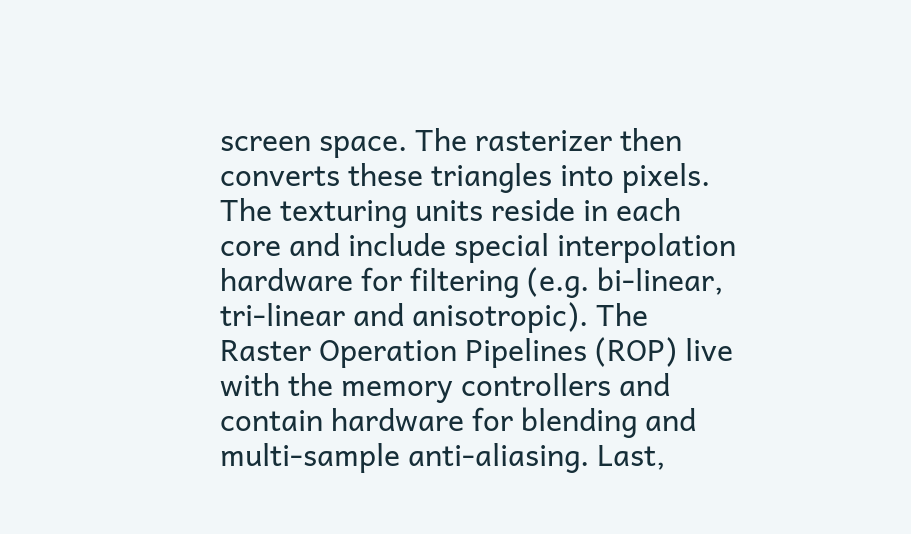screen space. The rasterizer then converts these triangles into pixels. The texturing units reside in each core and include special interpolation hardware for filtering (e.g. bi-linear, tri-linear and anisotropic). The Raster Operation Pipelines (ROP) live with the memory controllers and contain hardware for blending and multi-sample anti-aliasing. Last,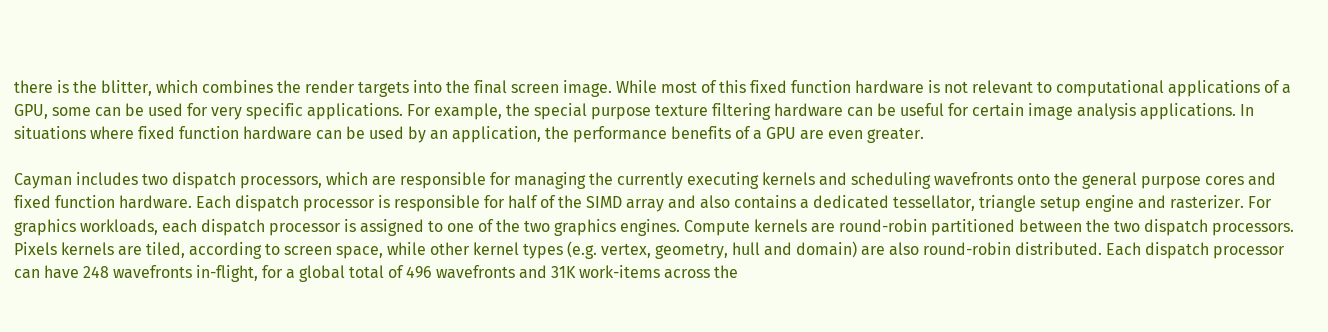there is the blitter, which combines the render targets into the final screen image. While most of this fixed function hardware is not relevant to computational applications of a GPU, some can be used for very specific applications. For example, the special purpose texture filtering hardware can be useful for certain image analysis applications. In situations where fixed function hardware can be used by an application, the performance benefits of a GPU are even greater.

Cayman includes two dispatch processors, which are responsible for managing the currently executing kernels and scheduling wavefronts onto the general purpose cores and fixed function hardware. Each dispatch processor is responsible for half of the SIMD array and also contains a dedicated tessellator, triangle setup engine and rasterizer. For graphics workloads, each dispatch processor is assigned to one of the two graphics engines. Compute kernels are round-robin partitioned between the two dispatch processors. Pixels kernels are tiled, according to screen space, while other kernel types (e.g. vertex, geometry, hull and domain) are also round-robin distributed. Each dispatch processor can have 248 wavefronts in-flight, for a global total of 496 wavefronts and 31K work-items across the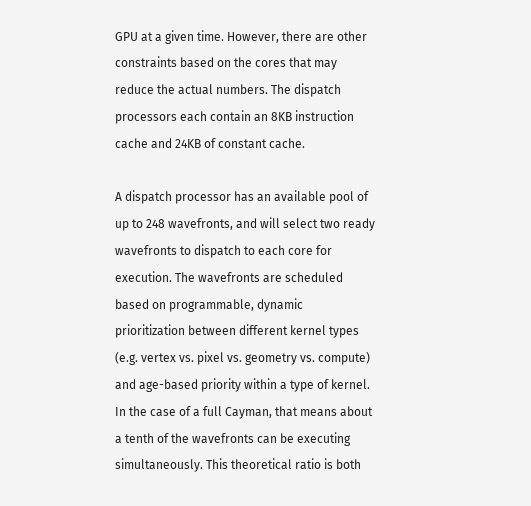GPU at a given time. However, there are other constraints based on the cores that may reduce the actual numbers. The dispatch processors each contain an 8KB instruction cache and 24KB of constant cache.

A dispatch processor has an available pool of up to 248 wavefronts, and will select two ready wavefronts to dispatch to each core for execution. The wavefronts are scheduled based on programmable, dynamic prioritization between different kernel types (e.g. vertex vs. pixel vs. geometry vs. compute) and age-based priority within a type of kernel. In the case of a full Cayman, that means about a tenth of the wavefronts can be executing simultaneously. This theoretical ratio is both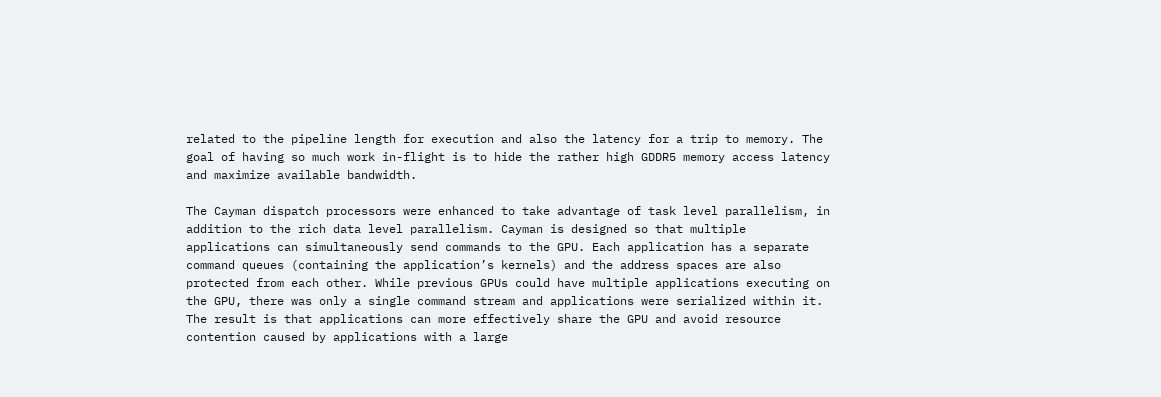related to the pipeline length for execution and also the latency for a trip to memory. The goal of having so much work in-flight is to hide the rather high GDDR5 memory access latency and maximize available bandwidth.

The Cayman dispatch processors were enhanced to take advantage of task level parallelism, in addition to the rich data level parallelism. Cayman is designed so that multiple applications can simultaneously send commands to the GPU. Each application has a separate command queues (containing the application’s kernels) and the address spaces are also protected from each other. While previous GPUs could have multiple applications executing on the GPU, there was only a single command stream and applications were serialized within it. The result is that applications can more effectively share the GPU and avoid resource contention caused by applications with a large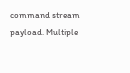command stream payload. Multiple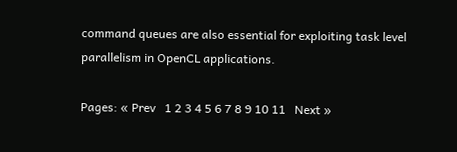command queues are also essential for exploiting task level parallelism in OpenCL applications.

Pages: « Prev   1 2 3 4 5 6 7 8 9 10 11   Next »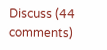Discuss (44 comments)